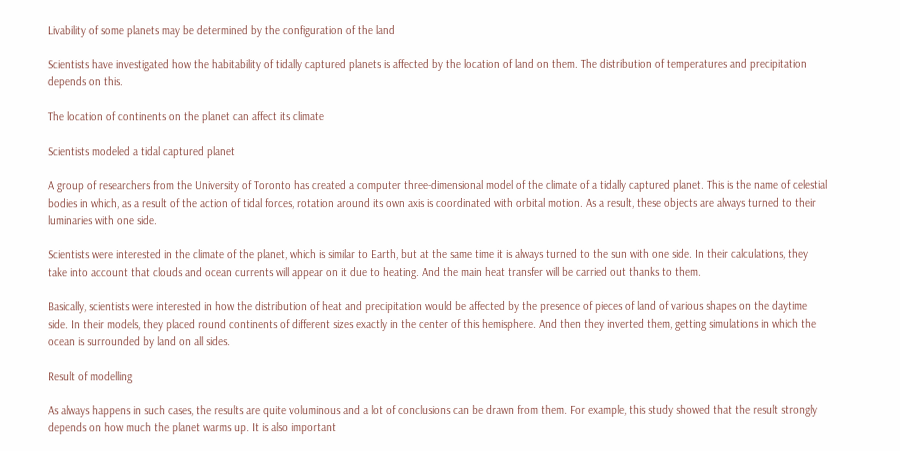Livability of some planets may be determined by the configuration of the land

Scientists have investigated how the habitability of tidally captured planets is affected by the location of land on them. The distribution of temperatures and precipitation depends on this.

The location of continents on the planet can affect its climate

Scientists modeled a tidal captured planet

A group of researchers from the University of Toronto has created a computer three-dimensional model of the climate of a tidally captured planet. This is the name of celestial bodies in which, as a result of the action of tidal forces, rotation around its own axis is coordinated with orbital motion. As a result, these objects are always turned to their luminaries with one side.

Scientists were interested in the climate of the planet, which is similar to Earth, but at the same time it is always turned to the sun with one side. In their calculations, they take into account that clouds and ocean currents will appear on it due to heating. And the main heat transfer will be carried out thanks to them.

Basically, scientists were interested in how the distribution of heat and precipitation would be affected by the presence of pieces of land of various shapes on the daytime side. In their models, they placed round continents of different sizes exactly in the center of this hemisphere. And then they inverted them, getting simulations in which the ocean is surrounded by land on all sides.

Result of modelling

As always happens in such cases, the results are quite voluminous and a lot of conclusions can be drawn from them. For example, this study showed that the result strongly depends on how much the planet warms up. It is also important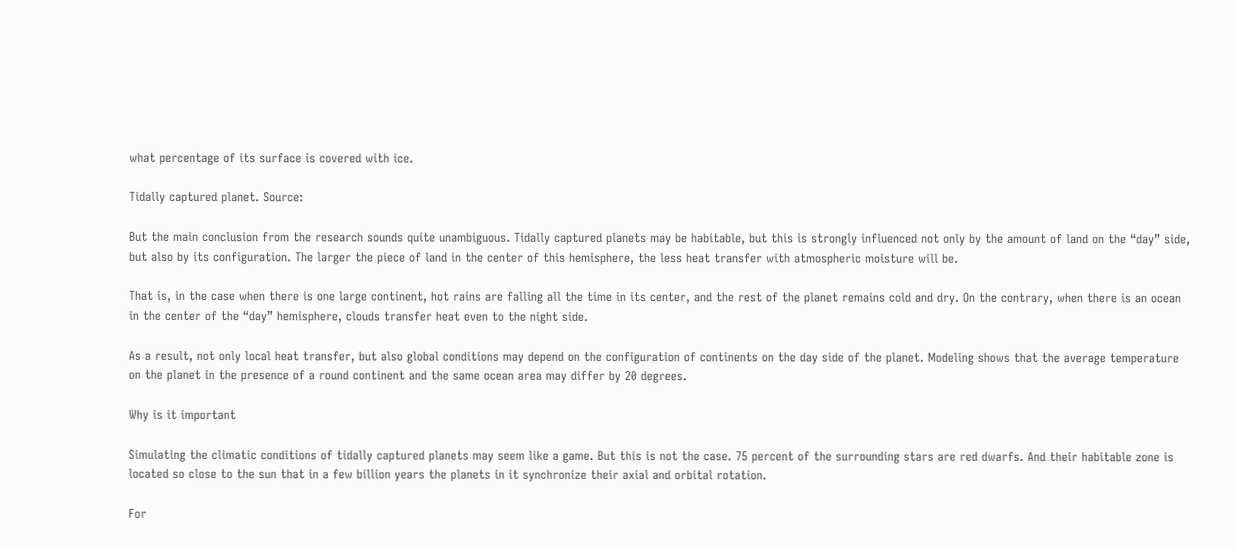what percentage of its surface is covered with ice.

Tidally captured planet. Source:

But the main conclusion from the research sounds quite unambiguous. Tidally captured planets may be habitable, but this is strongly influenced not only by the amount of land on the “day” side, but also by its configuration. The larger the piece of land in the center of this hemisphere, the less heat transfer with atmospheric moisture will be.

That is, in the case when there is one large continent, hot rains are falling all the time in its center, and the rest of the planet remains cold and dry. On the contrary, when there is an ocean in the center of the “day” hemisphere, clouds transfer heat even to the night side.

As a result, not only local heat transfer, but also global conditions may depend on the configuration of continents on the day side of the planet. Modeling shows that the average temperature on the planet in the presence of a round continent and the same ocean area may differ by 20 degrees.

Why is it important

Simulating the climatic conditions of tidally captured planets may seem like a game. But this is not the case. 75 percent of the surrounding stars are red dwarfs. And their habitable zone is located so close to the sun that in a few billion years the planets in it synchronize their axial and orbital rotation.

For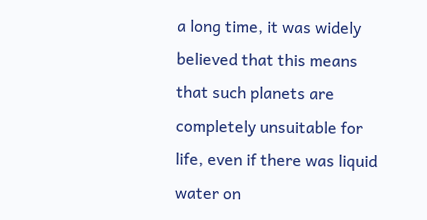a long time, it was widely believed that this means that such planets are completely unsuitable for life, even if there was liquid water on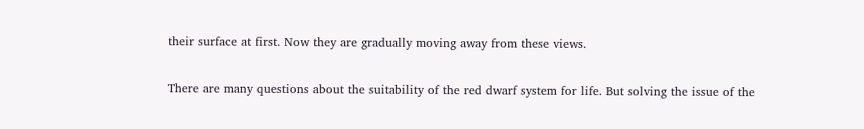their surface at first. Now they are gradually moving away from these views.

There are many questions about the suitability of the red dwarf system for life. But solving the issue of the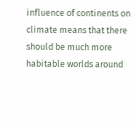influence of continents on climate means that there should be much more habitable worlds around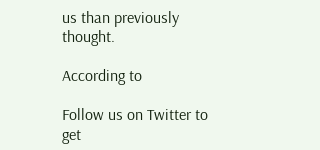us than previously thought.

According to

Follow us on Twitter to get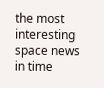the most interesting space news in time